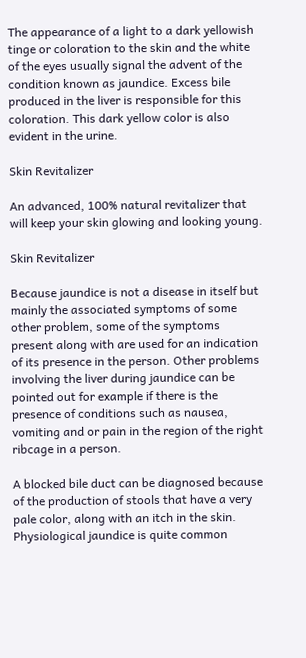The appearance of a light to a dark yellowish tinge or coloration to the skin and the white of the eyes usually signal the advent of the condition known as jaundice. Excess bile produced in the liver is responsible for this coloration. This dark yellow color is also evident in the urine.

Skin Revitalizer

An advanced, 100% natural revitalizer that will keep your skin glowing and looking young.

Skin Revitalizer

Because jaundice is not a disease in itself but mainly the associated symptoms of some other problem, some of the symptoms present along with are used for an indication of its presence in the person. Other problems involving the liver during jaundice can be pointed out for example if there is the presence of conditions such as nausea, vomiting and or pain in the region of the right ribcage in a person.

A blocked bile duct can be diagnosed because of the production of stools that have a very pale color, along with an itch in the skin. Physiological jaundice is quite common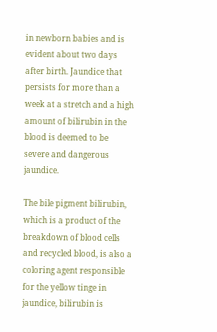in newborn babies and is evident about two days after birth. Jaundice that persists for more than a week at a stretch and a high amount of bilirubin in the blood is deemed to be severe and dangerous jaundice.

The bile pigment bilirubin, which is a product of the breakdown of blood cells and recycled blood, is also a coloring agent responsible for the yellow tinge in jaundice, bilirubin is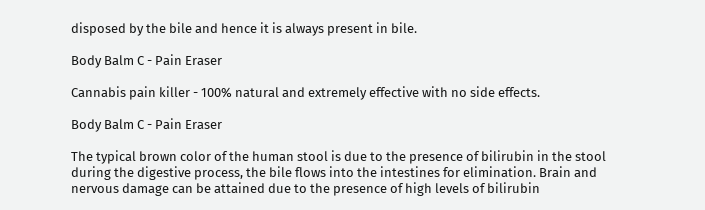disposed by the bile and hence it is always present in bile.

Body Balm C - Pain Eraser

Cannabis pain killer - 100% natural and extremely effective with no side effects.

Body Balm C - Pain Eraser

The typical brown color of the human stool is due to the presence of bilirubin in the stool during the digestive process, the bile flows into the intestines for elimination. Brain and nervous damage can be attained due to the presence of high levels of bilirubin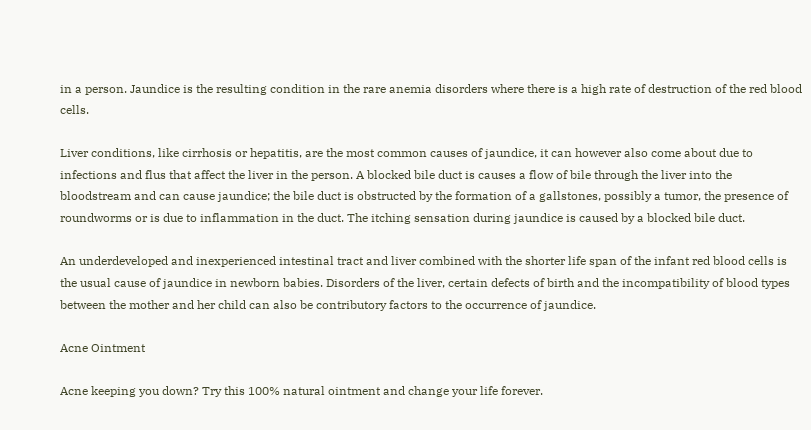in a person. Jaundice is the resulting condition in the rare anemia disorders where there is a high rate of destruction of the red blood cells.

Liver conditions, like cirrhosis or hepatitis, are the most common causes of jaundice, it can however also come about due to infections and flus that affect the liver in the person. A blocked bile duct is causes a flow of bile through the liver into the bloodstream and can cause jaundice; the bile duct is obstructed by the formation of a gallstones, possibly a tumor, the presence of roundworms or is due to inflammation in the duct. The itching sensation during jaundice is caused by a blocked bile duct.

An underdeveloped and inexperienced intestinal tract and liver combined with the shorter life span of the infant red blood cells is the usual cause of jaundice in newborn babies. Disorders of the liver, certain defects of birth and the incompatibility of blood types between the mother and her child can also be contributory factors to the occurrence of jaundice.

Acne Ointment

Acne keeping you down? Try this 100% natural ointment and change your life forever.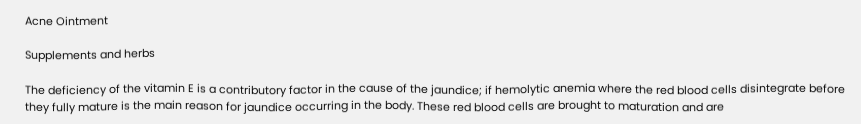Acne Ointment

Supplements and herbs

The deficiency of the vitamin E is a contributory factor in the cause of the jaundice; if hemolytic anemia where the red blood cells disintegrate before they fully mature is the main reason for jaundice occurring in the body. These red blood cells are brought to maturation and are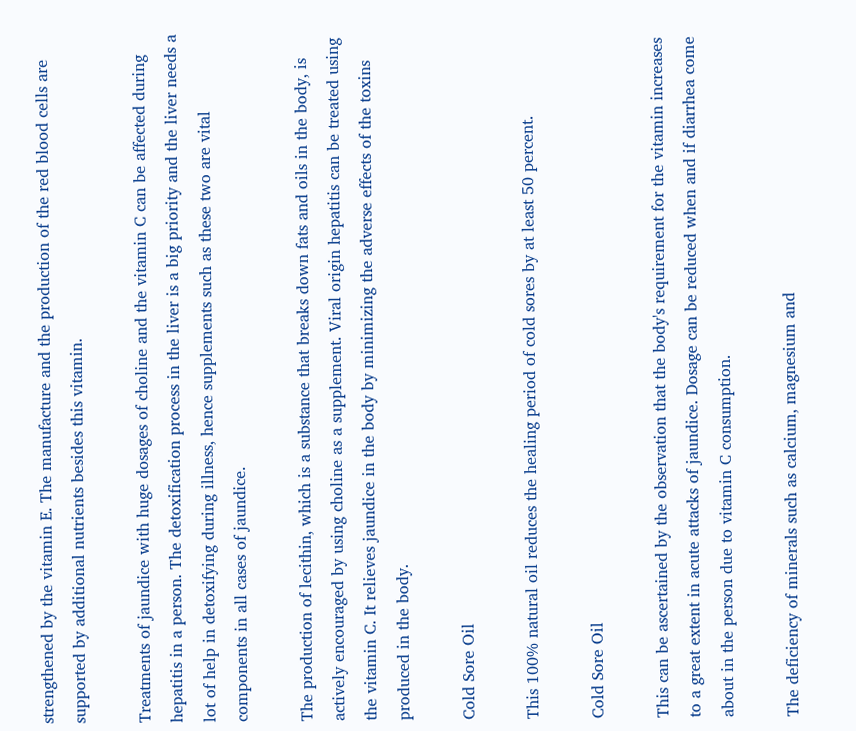strengthened by the vitamin E. The manufacture and the production of the red blood cells are supported by additional nutrients besides this vitamin.

Treatments of jaundice with huge dosages of choline and the vitamin C can be affected during hepatitis in a person. The detoxification process in the liver is a big priority and the liver needs a lot of help in detoxifying during illness, hence supplements such as these two are vital components in all cases of jaundice.

The production of lecithin, which is a substance that breaks down fats and oils in the body, is actively encouraged by using choline as a supplement. Viral origin hepatitis can be treated using the vitamin C. It relieves jaundice in the body by minimizing the adverse effects of the toxins produced in the body.

Cold Sore Oil

This 100% natural oil reduces the healing period of cold sores by at least 50 percent.

Cold Sore Oil

This can be ascertained by the observation that the body's requirement for the vitamin increases to a great extent in acute attacks of jaundice. Dosage can be reduced when and if diarrhea come about in the person due to vitamin C consumption.

The deficiency of minerals such as calcium, magnesium and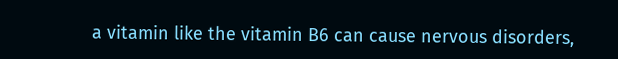a vitamin like the vitamin B6 can cause nervous disorders,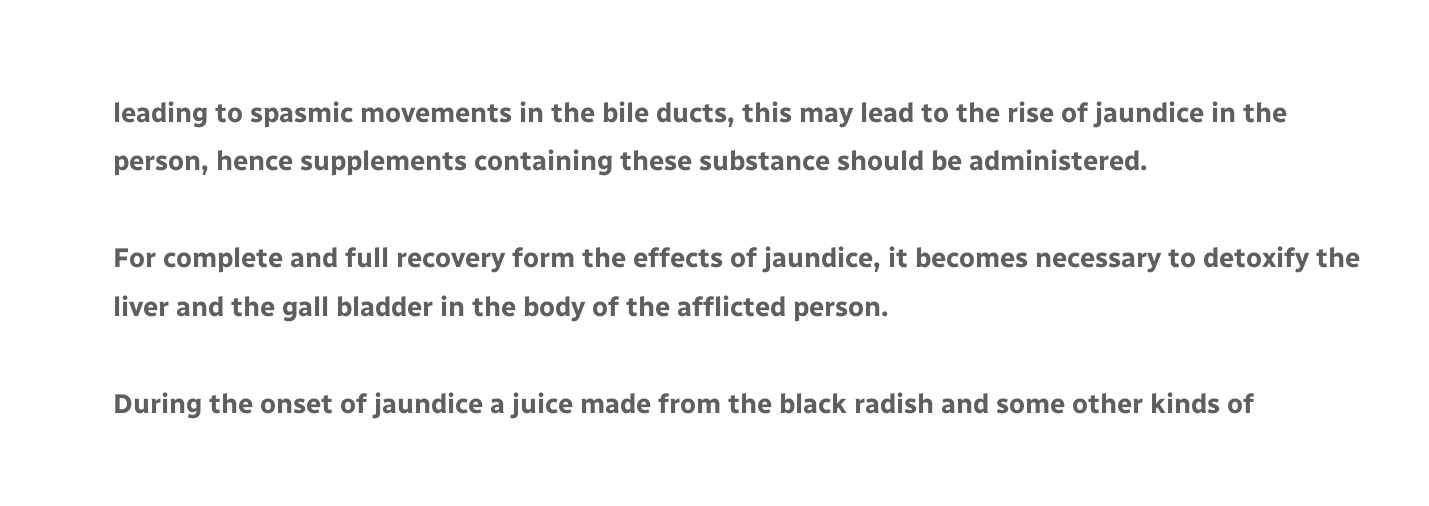leading to spasmic movements in the bile ducts, this may lead to the rise of jaundice in the person, hence supplements containing these substance should be administered.

For complete and full recovery form the effects of jaundice, it becomes necessary to detoxify the liver and the gall bladder in the body of the afflicted person.

During the onset of jaundice a juice made from the black radish and some other kinds of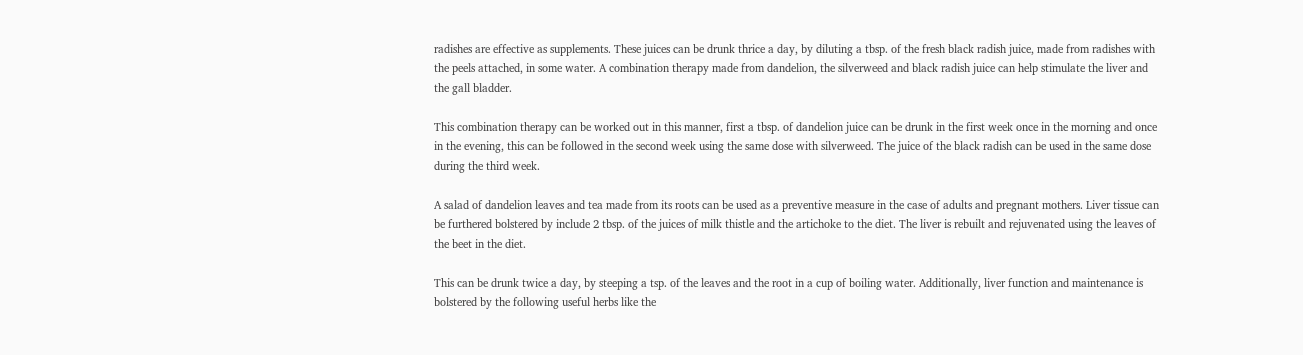radishes are effective as supplements. These juices can be drunk thrice a day, by diluting a tbsp. of the fresh black radish juice, made from radishes with the peels attached, in some water. A combination therapy made from dandelion, the silverweed and black radish juice can help stimulate the liver and the gall bladder.

This combination therapy can be worked out in this manner, first a tbsp. of dandelion juice can be drunk in the first week once in the morning and once in the evening, this can be followed in the second week using the same dose with silverweed. The juice of the black radish can be used in the same dose during the third week.

A salad of dandelion leaves and tea made from its roots can be used as a preventive measure in the case of adults and pregnant mothers. Liver tissue can be furthered bolstered by include 2 tbsp. of the juices of milk thistle and the artichoke to the diet. The liver is rebuilt and rejuvenated using the leaves of the beet in the diet.

This can be drunk twice a day, by steeping a tsp. of the leaves and the root in a cup of boiling water. Additionally, liver function and maintenance is bolstered by the following useful herbs like the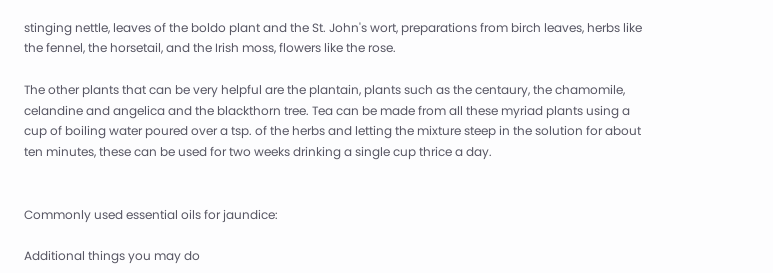stinging nettle, leaves of the boldo plant and the St. John's wort, preparations from birch leaves, herbs like the fennel, the horsetail, and the Irish moss, flowers like the rose.

The other plants that can be very helpful are the plantain, plants such as the centaury, the chamomile, celandine and angelica and the blackthorn tree. Tea can be made from all these myriad plants using a cup of boiling water poured over a tsp. of the herbs and letting the mixture steep in the solution for about ten minutes, these can be used for two weeks drinking a single cup thrice a day.


Commonly used essential oils for jaundice:

Additional things you may do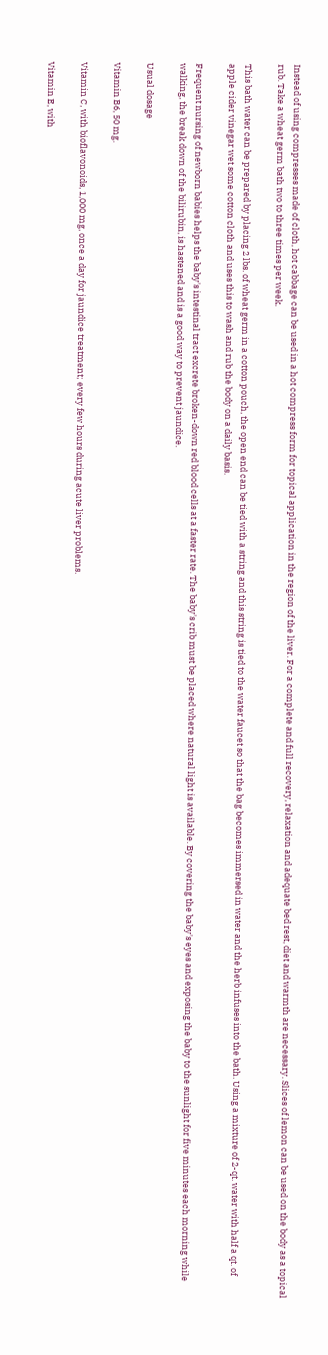Instead of using compresses made of cloth, hot cabbage can be used in a hot compress form for topical application in the region of the liver. For a complete and full recovery, relaxation and adequate bed rest, diet and warmth are necessary. Slices of lemon can be used on the body as a topical rub. Take a wheat germ bath two to three times per week.

This bath water can be prepared by placing 2 lbs. of wheat germ in a cotton pouch, the open end can be tied with a string and this string is tied to the water faucet so that the bag becomes immersed in water and the herb infuses into the bath. Using a mixture of 2-qt. water with half a qt. of apple cider vinegar wet some cotton cloth and uses this to wash and rub the body on a daily basis.

Frequent nursing of newborn babies helps the baby's intestinal tract excrete broken-down red blood cells at a faster rate. The baby's crib must be placed where natural light is available. By covering the baby's eyes and exposing the baby to the sunlight for five minutes each morning while walking, the break down of the bilirubin, is hastened and is a good way to prevent jaundice.

Usual dosage

Vitamin B6, 50 mg.

Vitamin C, with bioflavonoids, 1,000 mg, once a day for jaundice treatment; every few hours during acute liver problems.

Vitamin E, with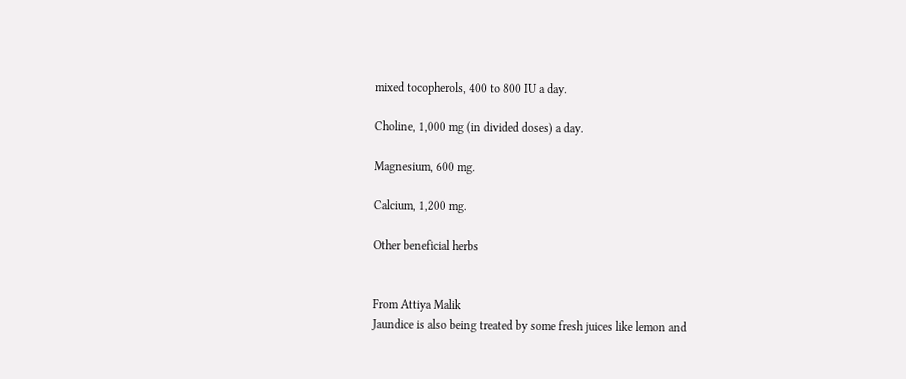mixed tocopherols, 400 to 800 IU a day.

Choline, 1,000 mg (in divided doses) a day.

Magnesium, 600 mg.

Calcium, 1,200 mg.

Other beneficial herbs


From Attiya Malik
Jaundice is also being treated by some fresh juices like lemon and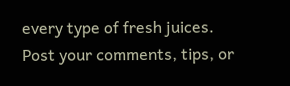every type of fresh juices.
Post your comments, tips, or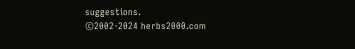suggestions.
©2002-2024 herbs2000.com